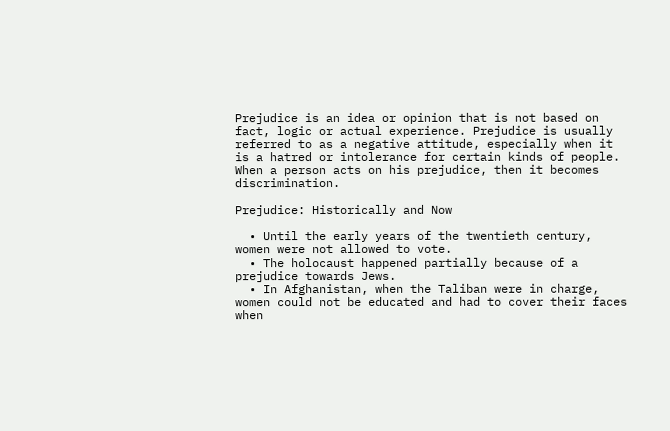Prejudice is an idea or opinion that is not based on fact, logic or actual experience. Prejudice is usually referred to as a negative attitude, especially when it is a hatred or intolerance for certain kinds of people. When a person acts on his prejudice, then it becomes discrimination.

Prejudice: Historically and Now

  • Until the early years of the twentieth century, women were not allowed to vote.
  • The holocaust happened partially because of a prejudice towards Jews.
  • In Afghanistan, when the Taliban were in charge, women could not be educated and had to cover their faces when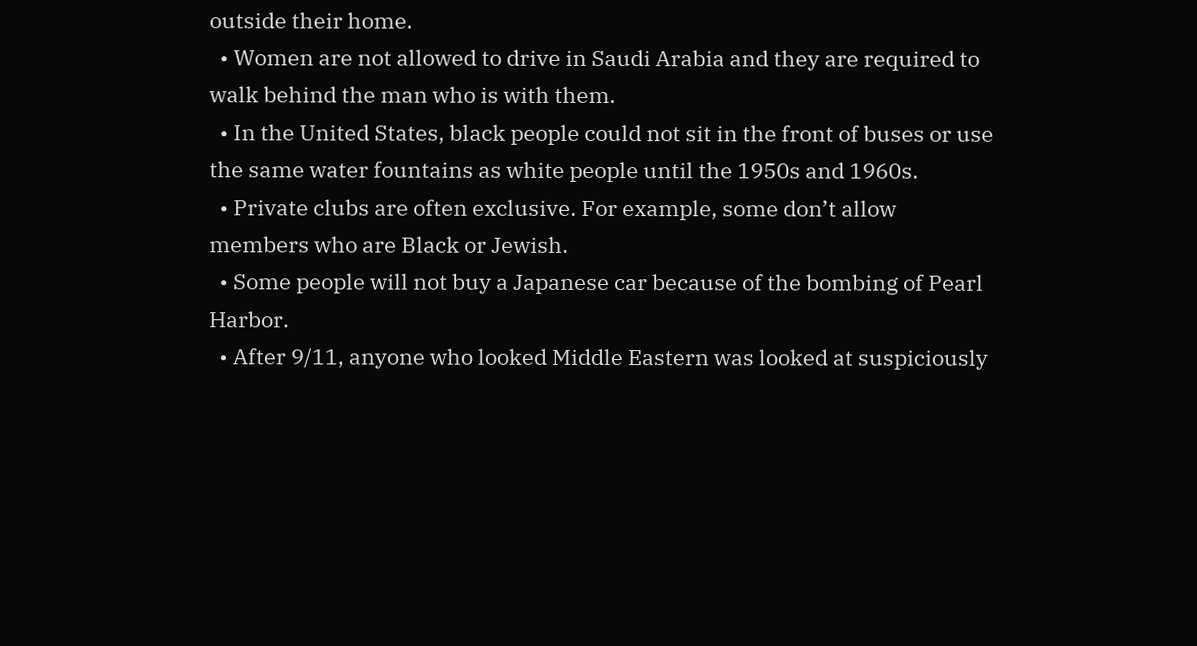outside their home.
  • Women are not allowed to drive in Saudi Arabia and they are required to walk behind the man who is with them.
  • In the United States, black people could not sit in the front of buses or use the same water fountains as white people until the 1950s and 1960s.
  • Private clubs are often exclusive. For example, some don’t allow members who are Black or Jewish.
  • Some people will not buy a Japanese car because of the bombing of Pearl Harbor.
  • After 9/11, anyone who looked Middle Eastern was looked at suspiciously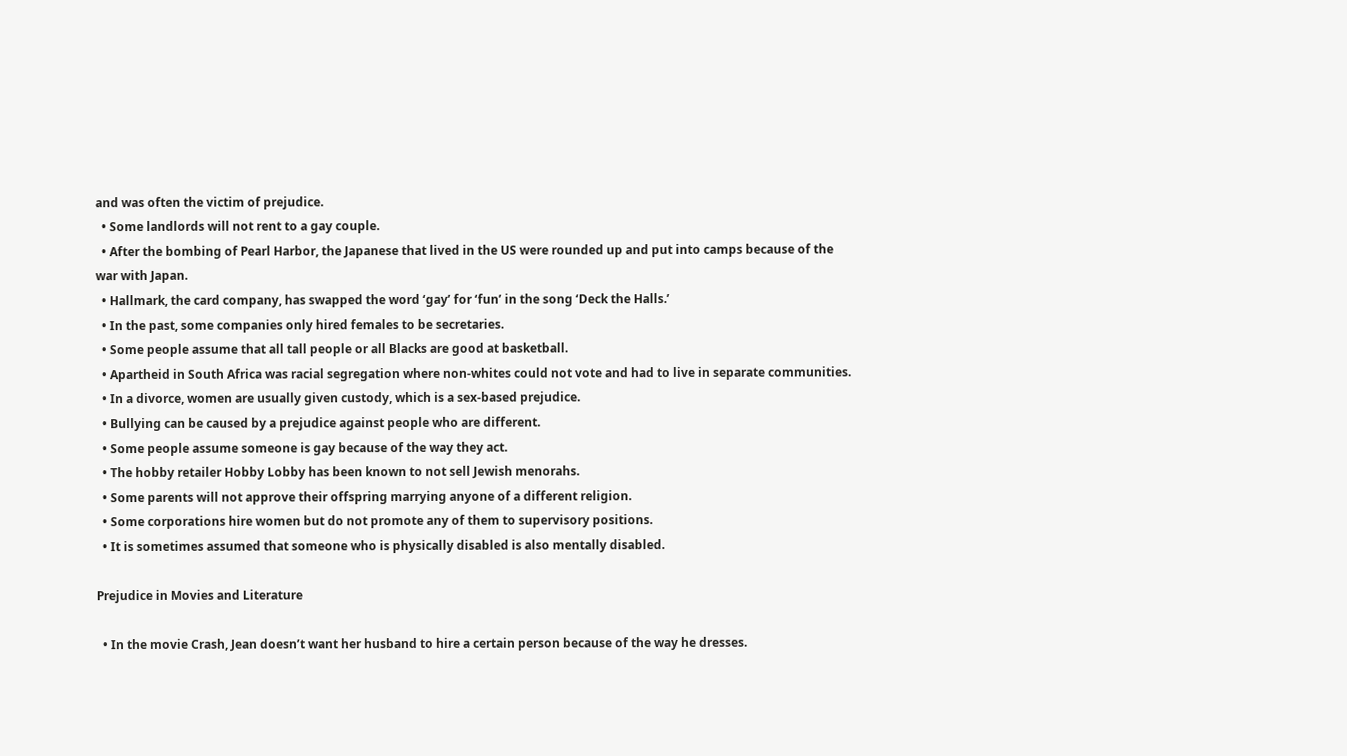and was often the victim of prejudice.
  • Some landlords will not rent to a gay couple.
  • After the bombing of Pearl Harbor, the Japanese that lived in the US were rounded up and put into camps because of the war with Japan.
  • Hallmark, the card company, has swapped the word ‘gay’ for ‘fun’ in the song ‘Deck the Halls.’
  • In the past, some companies only hired females to be secretaries.
  • Some people assume that all tall people or all Blacks are good at basketball.
  • Apartheid in South Africa was racial segregation where non-whites could not vote and had to live in separate communities.
  • In a divorce, women are usually given custody, which is a sex-based prejudice.
  • Bullying can be caused by a prejudice against people who are different.
  • Some people assume someone is gay because of the way they act.
  • The hobby retailer Hobby Lobby has been known to not sell Jewish menorahs.
  • Some parents will not approve their offspring marrying anyone of a different religion.
  • Some corporations hire women but do not promote any of them to supervisory positions.
  • It is sometimes assumed that someone who is physically disabled is also mentally disabled.

Prejudice in Movies and Literature

  • In the movie Crash, Jean doesn’t want her husband to hire a certain person because of the way he dresses.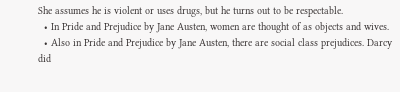She assumes he is violent or uses drugs, but he turns out to be respectable.
  • In Pride and Prejudice by Jane Austen, women are thought of as objects and wives.
  • Also in Pride and Prejudice by Jane Austen, there are social class prejudices. Darcy did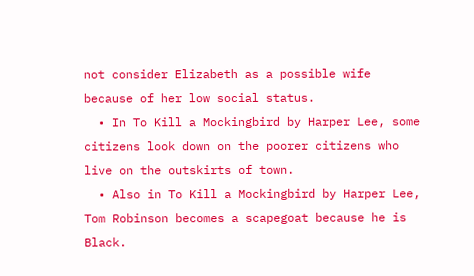not consider Elizabeth as a possible wife because of her low social status.
  • In To Kill a Mockingbird by Harper Lee, some citizens look down on the poorer citizens who live on the outskirts of town.
  • Also in To Kill a Mockingbird by Harper Lee, Tom Robinson becomes a scapegoat because he is Black.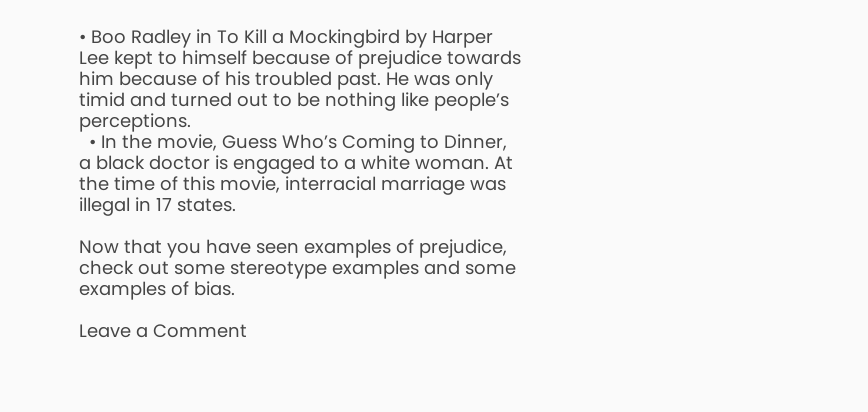• Boo Radley in To Kill a Mockingbird by Harper Lee kept to himself because of prejudice towards him because of his troubled past. He was only timid and turned out to be nothing like people’s perceptions.
  • In the movie, Guess Who’s Coming to Dinner, a black doctor is engaged to a white woman. At the time of this movie, interracial marriage was illegal in 17 states.

Now that you have seen examples of prejudice, check out some stereotype examples and some examples of bias.

Leave a Comment